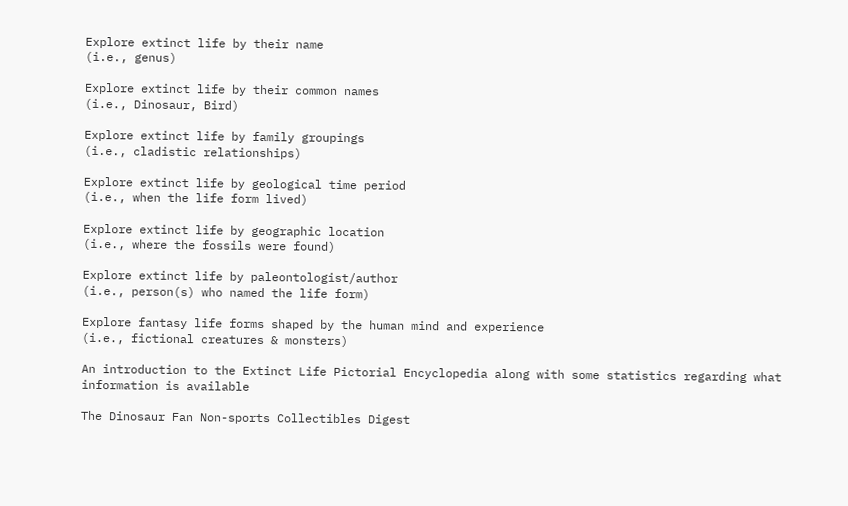Explore extinct life by their name
(i.e., genus)

Explore extinct life by their common names
(i.e., Dinosaur, Bird)

Explore extinct life by family groupings
(i.e., cladistic relationships)

Explore extinct life by geological time period
(i.e., when the life form lived)

Explore extinct life by geographic location
(i.e., where the fossils were found)

Explore extinct life by paleontologist/author
(i.e., person(s) who named the life form)

Explore fantasy life forms shaped by the human mind and experience
(i.e., fictional creatures & monsters)

An introduction to the Extinct Life Pictorial Encyclopedia along with some statistics regarding what information is available

The Dinosaur Fan Non-sports Collectibles Digest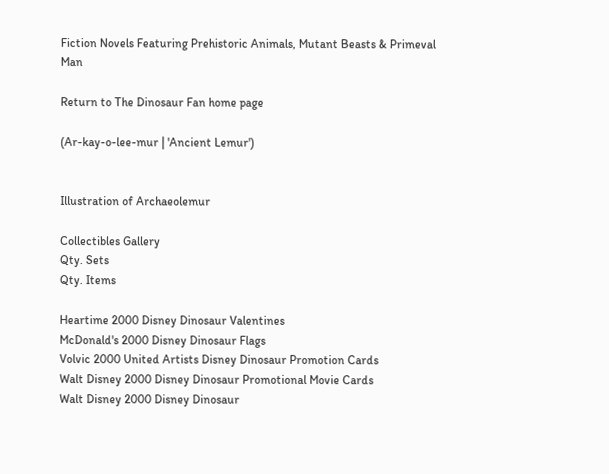Fiction Novels Featuring Prehistoric Animals, Mutant Beasts & Primeval Man

Return to The Dinosaur Fan home page

(Ar-kay-o-lee-mur | 'Ancient Lemur')


Illustration of Archaeolemur

Collectibles Gallery
Qty. Sets
Qty. Items

Heartime 2000 Disney Dinosaur Valentines
McDonald's 2000 Disney Dinosaur Flags
Volvic 2000 United Artists Disney Dinosaur Promotion Cards
Walt Disney 2000 Disney Dinosaur Promotional Movie Cards
Walt Disney 2000 Disney Dinosaur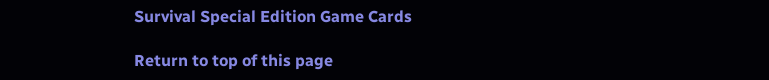Survival Special Edition Game Cards

Return to top of this page